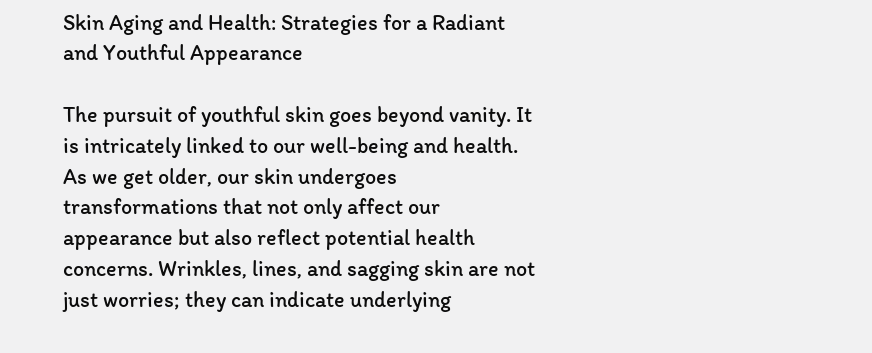Skin Aging and Health: Strategies for a Radiant and Youthful Appearance

The pursuit of youthful skin goes beyond vanity. It is intricately linked to our well-being and health. As we get older, our skin undergoes transformations that not only affect our appearance but also reflect potential health concerns. Wrinkles, lines, and sagging skin are not just worries; they can indicate underlying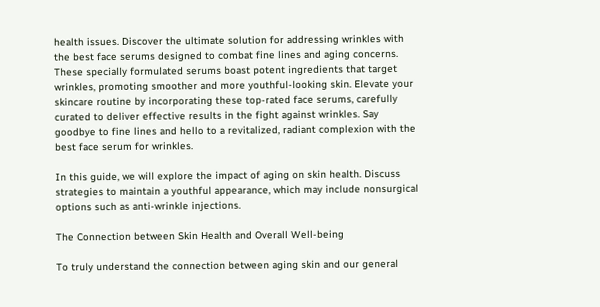health issues. Discover the ultimate solution for addressing wrinkles with the best face serums designed to combat fine lines and aging concerns. These specially formulated serums boast potent ingredients that target wrinkles, promoting smoother and more youthful-looking skin. Elevate your skincare routine by incorporating these top-rated face serums, carefully curated to deliver effective results in the fight against wrinkles. Say goodbye to fine lines and hello to a revitalized, radiant complexion with the best face serum for wrinkles.

In this guide, we will explore the impact of aging on skin health. Discuss strategies to maintain a youthful appearance, which may include nonsurgical options such as anti-wrinkle injections.

The Connection between Skin Health and Overall Well-being

To truly understand the connection between aging skin and our general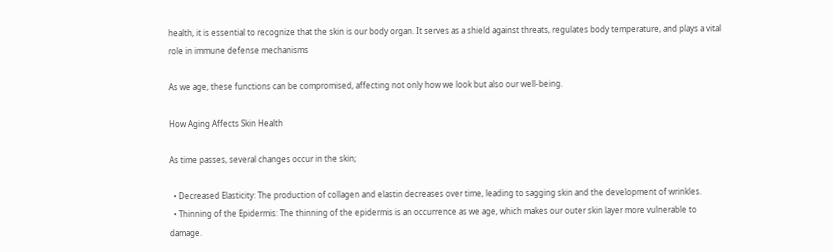health, it is essential to recognize that the skin is our body organ. It serves as a shield against threats, regulates body temperature, and plays a vital role in immune defense mechanisms

As we age, these functions can be compromised, affecting not only how we look but also our well-being.

How Aging Affects Skin Health

As time passes, several changes occur in the skin;

  • Decreased Elasticity: The production of collagen and elastin decreases over time, leading to sagging skin and the development of wrinkles.
  • Thinning of the Epidermis: The thinning of the epidermis is an occurrence as we age, which makes our outer skin layer more vulnerable to damage.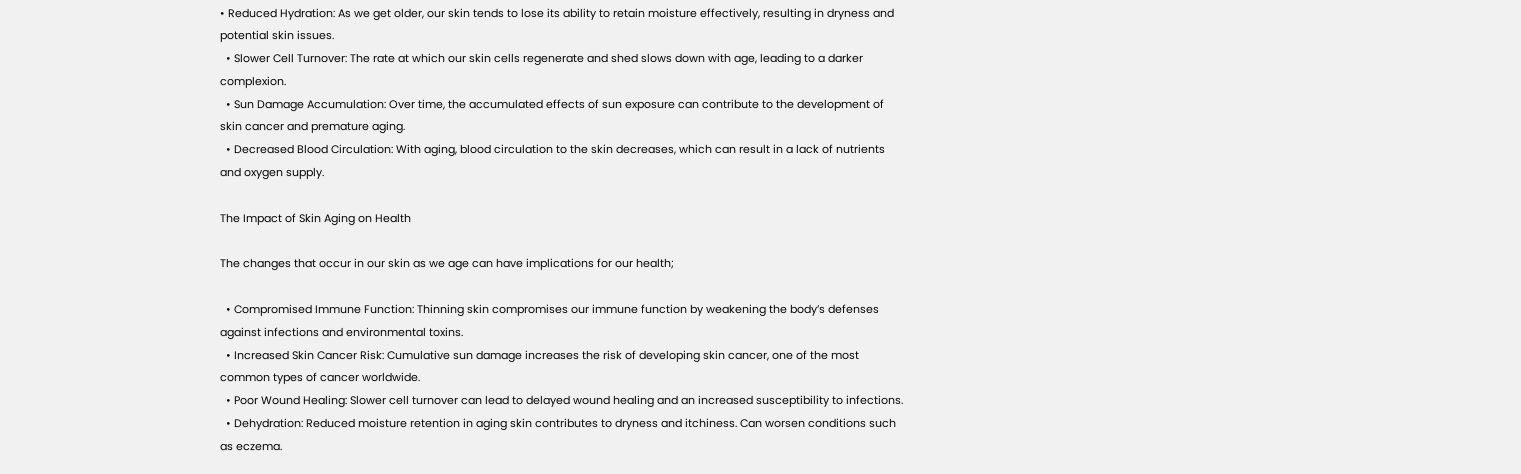• Reduced Hydration: As we get older, our skin tends to lose its ability to retain moisture effectively, resulting in dryness and potential skin issues.
  • Slower Cell Turnover: The rate at which our skin cells regenerate and shed slows down with age, leading to a darker complexion.
  • Sun Damage Accumulation: Over time, the accumulated effects of sun exposure can contribute to the development of skin cancer and premature aging.
  • Decreased Blood Circulation: With aging, blood circulation to the skin decreases, which can result in a lack of nutrients and oxygen supply.

The Impact of Skin Aging on Health

The changes that occur in our skin as we age can have implications for our health;

  • Compromised Immune Function: Thinning skin compromises our immune function by weakening the body’s defenses against infections and environmental toxins.
  • Increased Skin Cancer Risk: Cumulative sun damage increases the risk of developing skin cancer, one of the most common types of cancer worldwide.
  • Poor Wound Healing: Slower cell turnover can lead to delayed wound healing and an increased susceptibility to infections.
  • Dehydration: Reduced moisture retention in aging skin contributes to dryness and itchiness. Can worsen conditions such as eczema.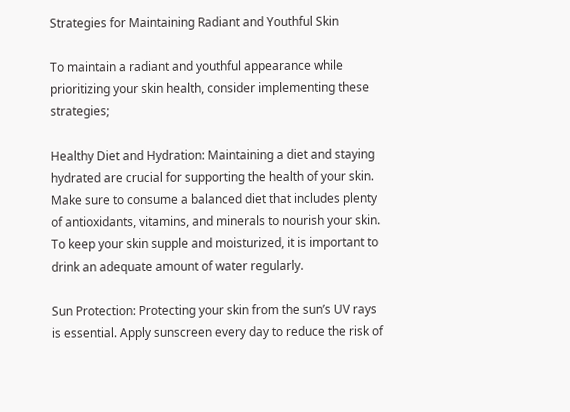Strategies for Maintaining Radiant and Youthful Skin

To maintain a radiant and youthful appearance while prioritizing your skin health, consider implementing these strategies;

Healthy Diet and Hydration: Maintaining a diet and staying hydrated are crucial for supporting the health of your skin. Make sure to consume a balanced diet that includes plenty of antioxidants, vitamins, and minerals to nourish your skin. To keep your skin supple and moisturized, it is important to drink an adequate amount of water regularly.

Sun Protection: Protecting your skin from the sun’s UV rays is essential. Apply sunscreen every day to reduce the risk of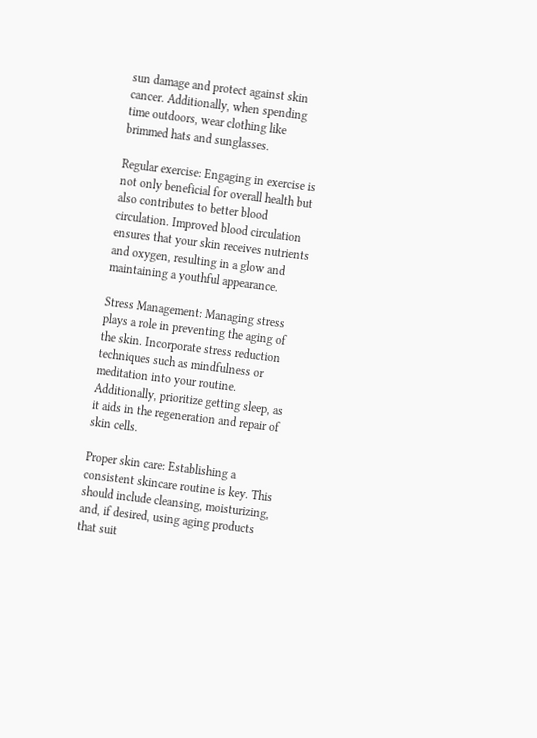sun damage and protect against skin cancer. Additionally, when spending time outdoors, wear clothing like brimmed hats and sunglasses.

Regular exercise: Engaging in exercise is not only beneficial for overall health but also contributes to better blood circulation. Improved blood circulation ensures that your skin receives nutrients and oxygen, resulting in a glow and maintaining a youthful appearance.

Stress Management: Managing stress plays a role in preventing the aging of the skin. Incorporate stress reduction techniques such as mindfulness or meditation into your routine. Additionally, prioritize getting sleep, as it aids in the regeneration and repair of skin cells.

Proper skin care: Establishing a consistent skincare routine is key. This should include cleansing, moisturizing, and, if desired, using aging products that suit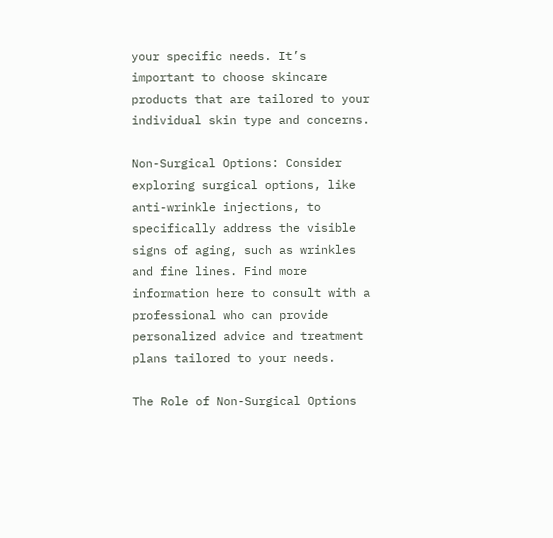your specific needs. It’s important to choose skincare products that are tailored to your individual skin type and concerns.

Non-Surgical Options: Consider exploring surgical options, like anti-wrinkle injections, to specifically address the visible signs of aging, such as wrinkles and fine lines. Find more information here to consult with a professional who can provide personalized advice and treatment plans tailored to your needs.

The Role of Non-Surgical Options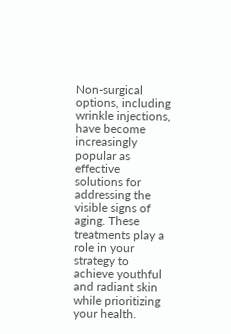Non-surgical options, including wrinkle injections, have become increasingly popular as effective solutions for addressing the visible signs of aging. These treatments play a role in your strategy to achieve youthful and radiant skin while prioritizing your health.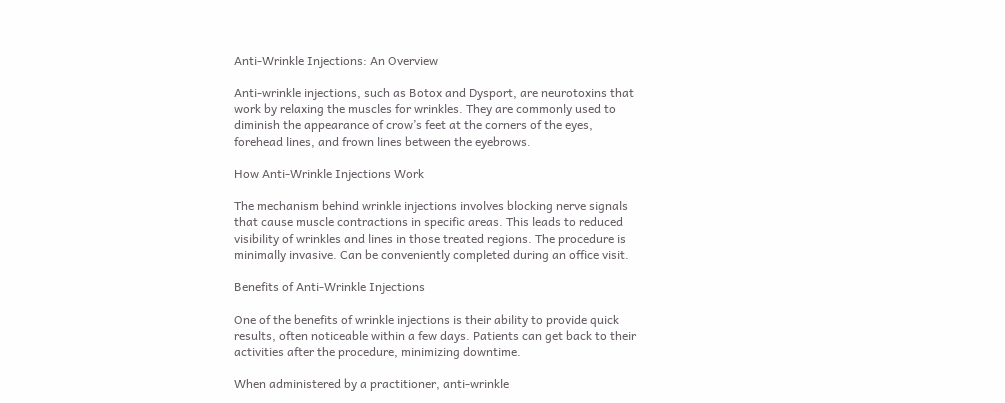Anti-Wrinkle Injections: An Overview

Anti-wrinkle injections, such as Botox and Dysport, are neurotoxins that work by relaxing the muscles for wrinkles. They are commonly used to diminish the appearance of crow’s feet at the corners of the eyes, forehead lines, and frown lines between the eyebrows.

How Anti-Wrinkle Injections Work

The mechanism behind wrinkle injections involves blocking nerve signals that cause muscle contractions in specific areas. This leads to reduced visibility of wrinkles and lines in those treated regions. The procedure is minimally invasive. Can be conveniently completed during an office visit.

Benefits of Anti-Wrinkle Injections

One of the benefits of wrinkle injections is their ability to provide quick results, often noticeable within a few days. Patients can get back to their activities after the procedure, minimizing downtime.

When administered by a practitioner, anti-wrinkle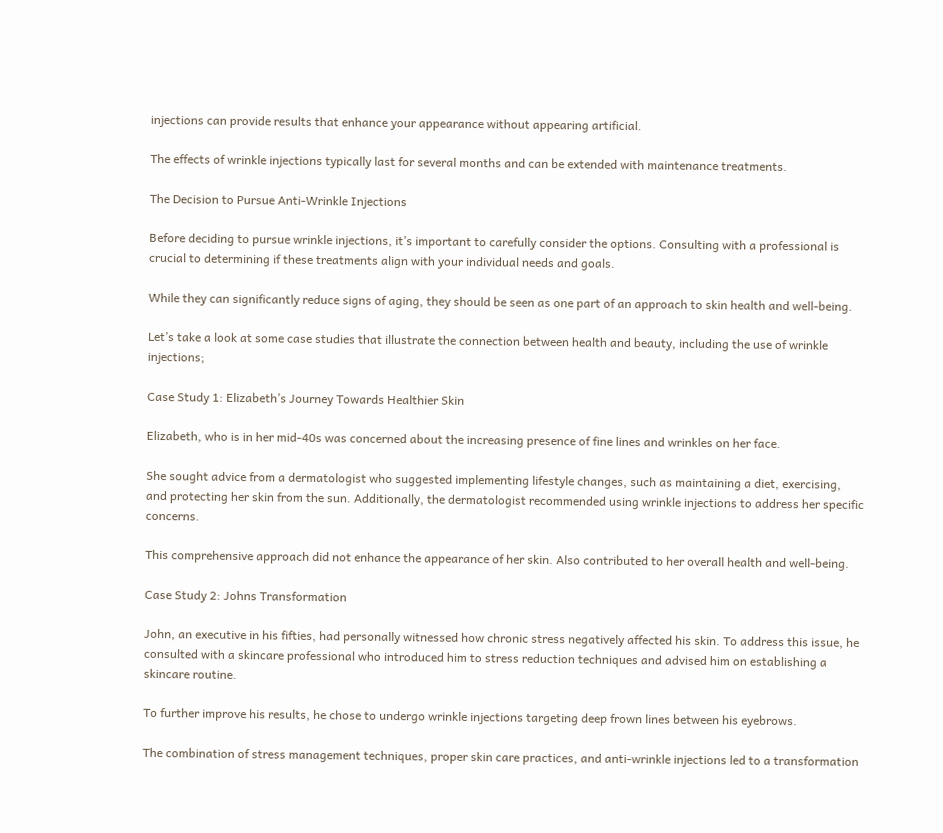injections can provide results that enhance your appearance without appearing artificial.

The effects of wrinkle injections typically last for several months and can be extended with maintenance treatments.

The Decision to Pursue Anti-Wrinkle Injections

Before deciding to pursue wrinkle injections, it’s important to carefully consider the options. Consulting with a professional is crucial to determining if these treatments align with your individual needs and goals.

While they can significantly reduce signs of aging, they should be seen as one part of an approach to skin health and well-being.

Let’s take a look at some case studies that illustrate the connection between health and beauty, including the use of wrinkle injections;

Case Study 1: Elizabeth’s Journey Towards Healthier Skin

Elizabeth, who is in her mid-40s was concerned about the increasing presence of fine lines and wrinkles on her face.

She sought advice from a dermatologist who suggested implementing lifestyle changes, such as maintaining a diet, exercising, and protecting her skin from the sun. Additionally, the dermatologist recommended using wrinkle injections to address her specific concerns.

This comprehensive approach did not enhance the appearance of her skin. Also contributed to her overall health and well-being.

Case Study 2: Johns Transformation

John, an executive in his fifties, had personally witnessed how chronic stress negatively affected his skin. To address this issue, he consulted with a skincare professional who introduced him to stress reduction techniques and advised him on establishing a skincare routine.

To further improve his results, he chose to undergo wrinkle injections targeting deep frown lines between his eyebrows.

The combination of stress management techniques, proper skin care practices, and anti-wrinkle injections led to a transformation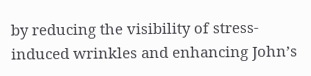by reducing the visibility of stress-induced wrinkles and enhancing John’s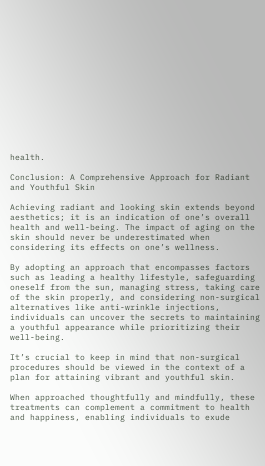health.

Conclusion: A Comprehensive Approach for Radiant and Youthful Skin

Achieving radiant and looking skin extends beyond aesthetics; it is an indication of one’s overall health and well-being. The impact of aging on the skin should never be underestimated when considering its effects on one’s wellness.

By adopting an approach that encompasses factors such as leading a healthy lifestyle, safeguarding oneself from the sun, managing stress, taking care of the skin properly, and considering non-surgical alternatives like anti-wrinkle injections, individuals can uncover the secrets to maintaining a youthful appearance while prioritizing their well-being.

It’s crucial to keep in mind that non-surgical procedures should be viewed in the context of a plan for attaining vibrant and youthful skin.

When approached thoughtfully and mindfully, these treatments can complement a commitment to health and happiness, enabling individuals to exude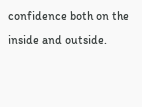confidence both on the inside and outside.